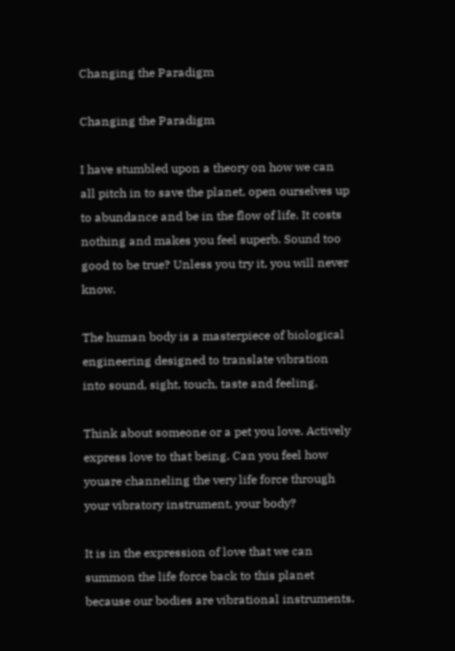Changing the Paradigm

Changing the Paradigm

I have stumbled upon a theory on how we can all pitch in to save the planet, open ourselves up to abundance and be in the flow of life. It costs nothing and makes you feel superb. Sound too good to be true? Unless you try it, you will never know.

The human body is a masterpiece of biological engineering designed to translate vibration into sound, sight, touch, taste and feeling.

Think about someone or a pet you love. Actively express love to that being. Can you feel how youare channeling the very life force through your vibratory instrument, your body?

It is in the expression of love that we can summon the life force back to this planet because our bodies are vibrational instruments.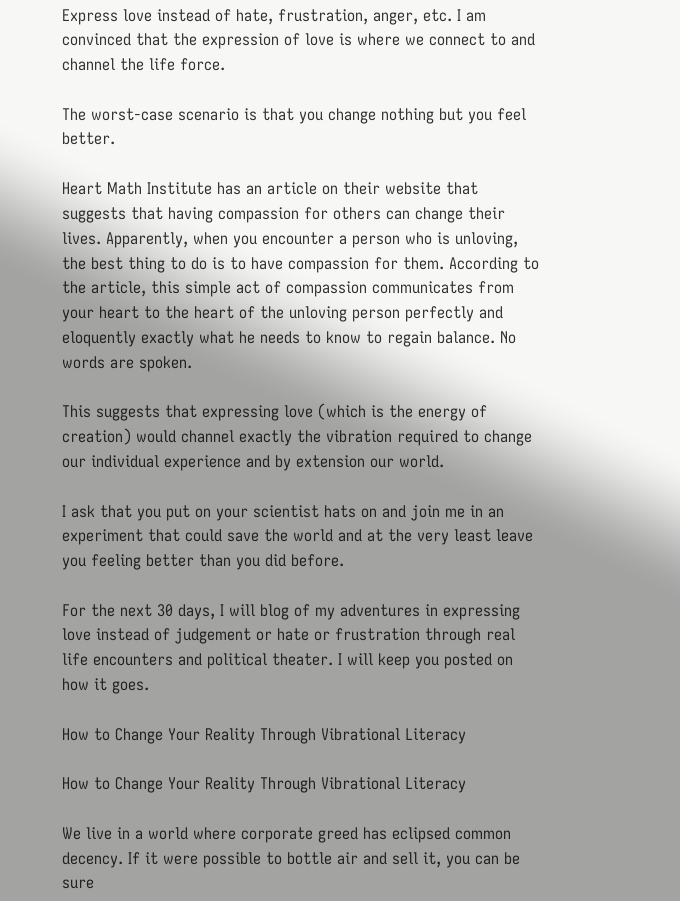Express love instead of hate, frustration, anger, etc. I am convinced that the expression of love is where we connect to and channel the life force.

The worst-case scenario is that you change nothing but you feel better.

Heart Math Institute has an article on their website that suggests that having compassion for others can change their lives. Apparently, when you encounter a person who is unloving, the best thing to do is to have compassion for them. According to the article, this simple act of compassion communicates from your heart to the heart of the unloving person perfectly and eloquently exactly what he needs to know to regain balance. No words are spoken.

This suggests that expressing love (which is the energy of creation) would channel exactly the vibration required to change our individual experience and by extension our world.

I ask that you put on your scientist hats on and join me in an experiment that could save the world and at the very least leave you feeling better than you did before.

For the next 30 days, I will blog of my adventures in expressing love instead of judgement or hate or frustration through real life encounters and political theater. I will keep you posted on how it goes.

How to Change Your Reality Through Vibrational Literacy

How to Change Your Reality Through Vibrational Literacy

We live in a world where corporate greed has eclipsed common decency. If it were possible to bottle air and sell it, you can be sure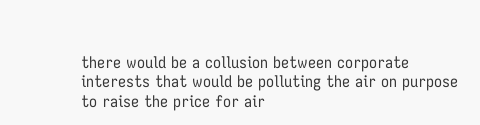there would be a collusion between corporate interests that would be polluting the air on purpose to raise the price for air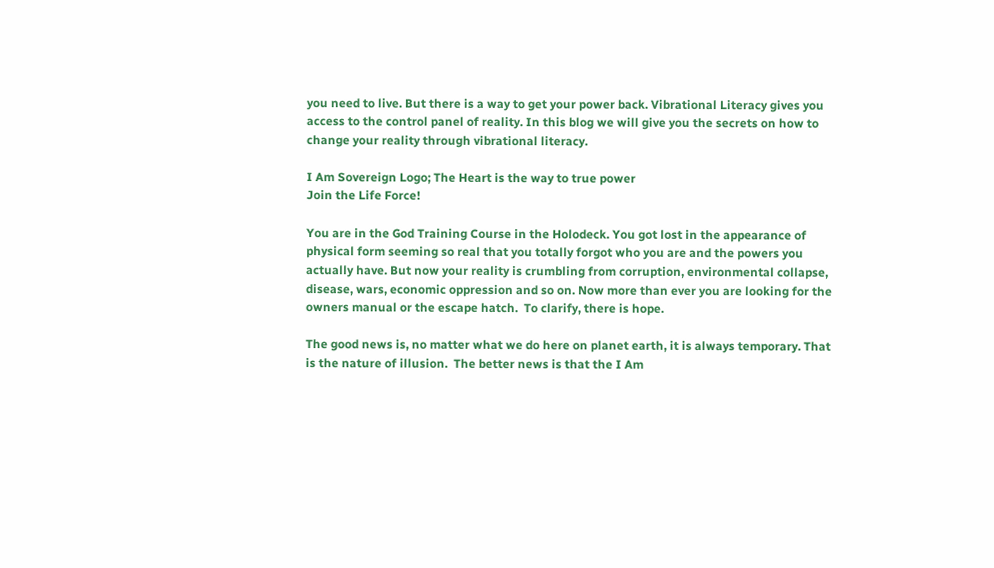you need to live. But there is a way to get your power back. Vibrational Literacy gives you access to the control panel of reality. In this blog we will give you the secrets on how to change your reality through vibrational literacy.

I Am Sovereign Logo; The Heart is the way to true power
Join the Life Force!

You are in the God Training Course in the Holodeck. You got lost in the appearance of physical form seeming so real that you totally forgot who you are and the powers you actually have. But now your reality is crumbling from corruption, environmental collapse, disease, wars, economic oppression and so on. Now more than ever you are looking for the owners manual or the escape hatch.  To clarify, there is hope.

The good news is, no matter what we do here on planet earth, it is always temporary. That is the nature of illusion.  The better news is that the I Am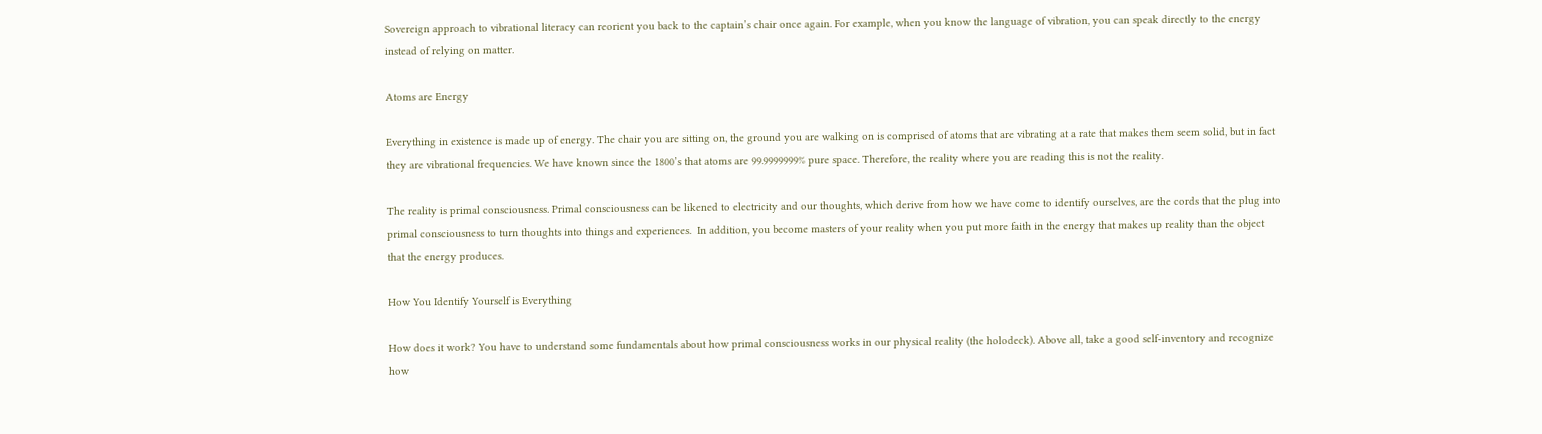Sovereign approach to vibrational literacy can reorient you back to the captain’s chair once again. For example, when you know the language of vibration, you can speak directly to the energy instead of relying on matter.

Atoms are Energy

Everything in existence is made up of energy. The chair you are sitting on, the ground you are walking on is comprised of atoms that are vibrating at a rate that makes them seem solid, but in fact they are vibrational frequencies. We have known since the 1800’s that atoms are 99.9999999% pure space. Therefore, the reality where you are reading this is not the reality.

The reality is primal consciousness. Primal consciousness can be likened to electricity and our thoughts, which derive from how we have come to identify ourselves, are the cords that the plug into primal consciousness to turn thoughts into things and experiences.  In addition, you become masters of your reality when you put more faith in the energy that makes up reality than the object that the energy produces.

How You Identify Yourself is Everything

How does it work? You have to understand some fundamentals about how primal consciousness works in our physical reality (the holodeck). Above all, take a good self-inventory and recognize how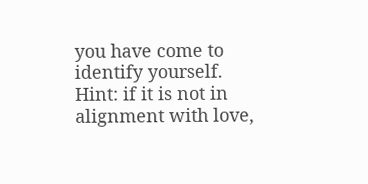you have come to identify yourself. Hint: if it is not in alignment with love,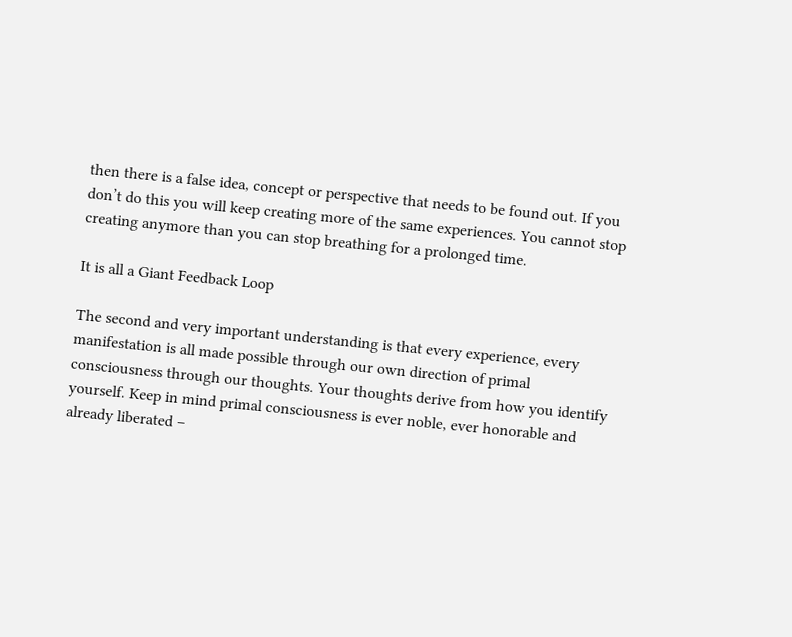then there is a false idea, concept or perspective that needs to be found out. If you don’t do this you will keep creating more of the same experiences. You cannot stop creating anymore than you can stop breathing for a prolonged time.

It is all a Giant Feedback Loop

The second and very important understanding is that every experience, every manifestation is all made possible through our own direction of primal consciousness through our thoughts. Your thoughts derive from how you identify yourself. Keep in mind primal consciousness is ever noble, ever honorable and already liberated –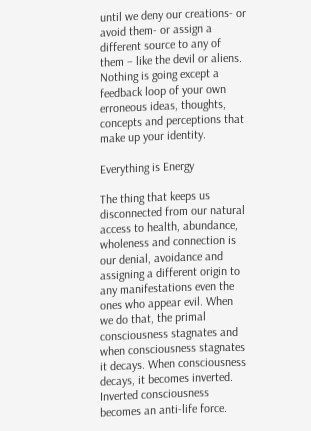until we deny our creations- or avoid them- or assign a different source to any of them – like the devil or aliens. Nothing is going except a feedback loop of your own erroneous ideas, thoughts, concepts and perceptions that make up your identity.

Everything is Energy

The thing that keeps us disconnected from our natural access to health, abundance, wholeness and connection is our denial, avoidance and assigning a different origin to any manifestations even the ones who appear evil. When we do that, the primal consciousness stagnates and when consciousness stagnates it decays. When consciousness decays, it becomes inverted. Inverted consciousness becomes an anti-life force.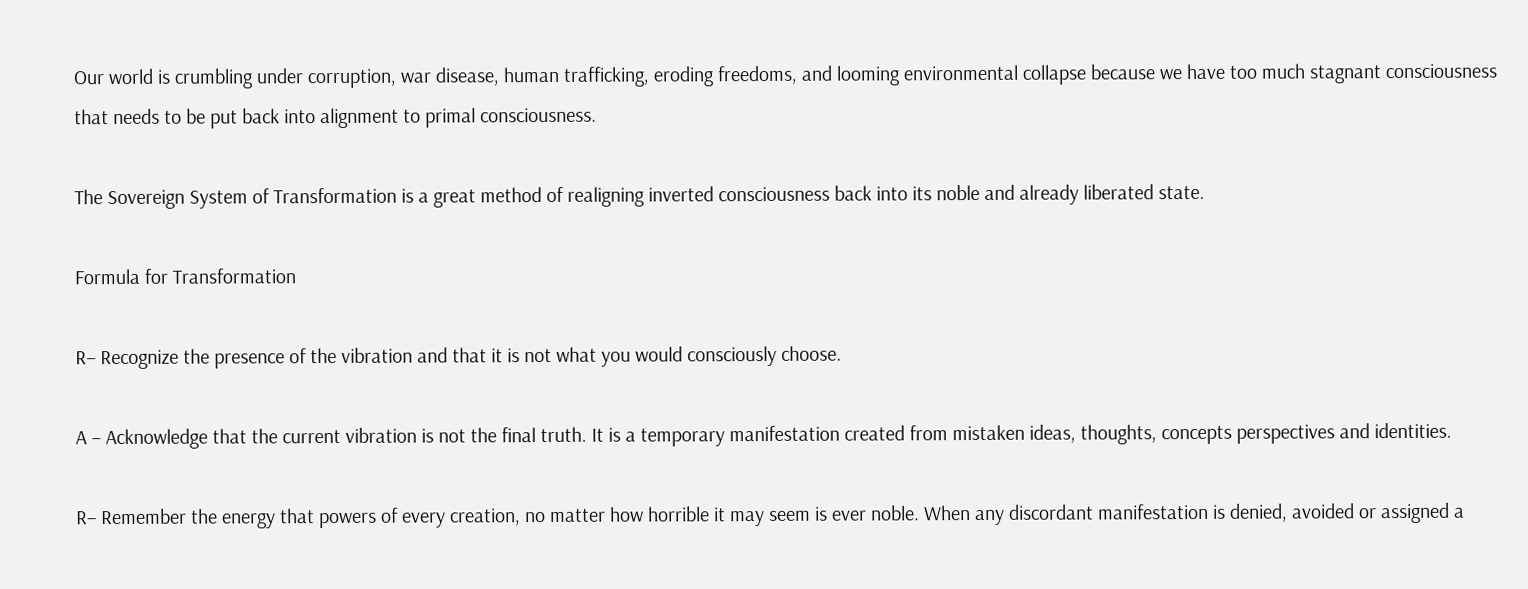Our world is crumbling under corruption, war disease, human trafficking, eroding freedoms, and looming environmental collapse because we have too much stagnant consciousness that needs to be put back into alignment to primal consciousness.

The Sovereign System of Transformation is a great method of realigning inverted consciousness back into its noble and already liberated state.

Formula for Transformation

R– Recognize the presence of the vibration and that it is not what you would consciously choose.

A – Acknowledge that the current vibration is not the final truth. It is a temporary manifestation created from mistaken ideas, thoughts, concepts perspectives and identities.

R– Remember the energy that powers of every creation, no matter how horrible it may seem is ever noble. When any discordant manifestation is denied, avoided or assigned a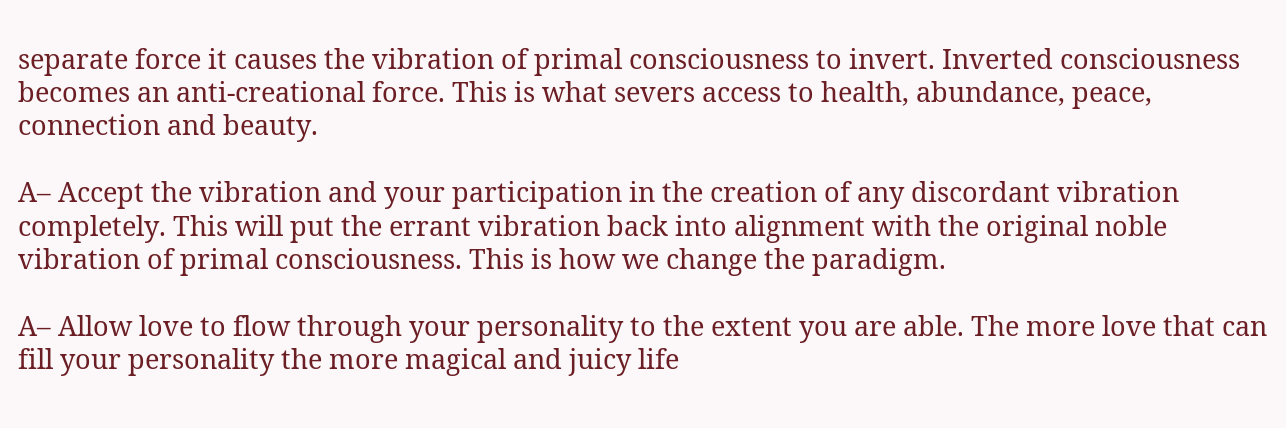separate force it causes the vibration of primal consciousness to invert. Inverted consciousness becomes an anti-creational force. This is what severs access to health, abundance, peace, connection and beauty.

A– Accept the vibration and your participation in the creation of any discordant vibration completely. This will put the errant vibration back into alignment with the original noble vibration of primal consciousness. This is how we change the paradigm.

A– Allow love to flow through your personality to the extent you are able. The more love that can fill your personality the more magical and juicy life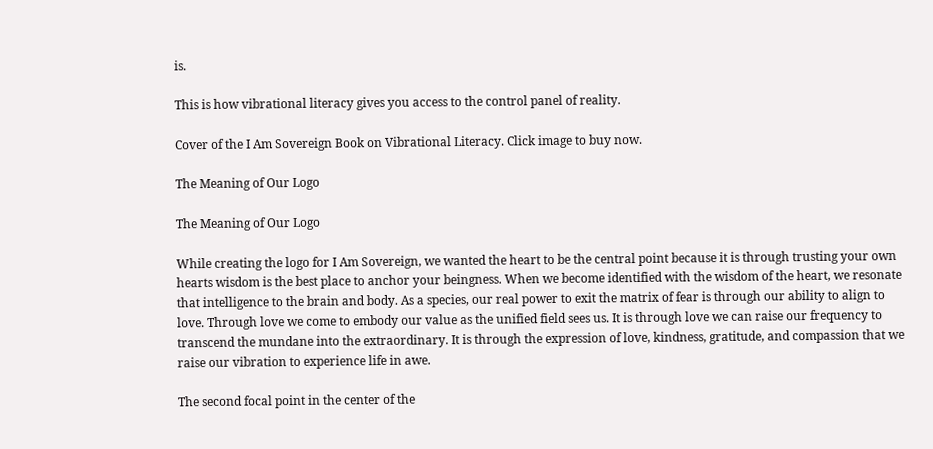is.

This is how vibrational literacy gives you access to the control panel of reality.

Cover of the I Am Sovereign Book on Vibrational Literacy. Click image to buy now.

The Meaning of Our Logo

The Meaning of Our Logo

While creating the logo for I Am Sovereign, we wanted the heart to be the central point because it is through trusting your own hearts wisdom is the best place to anchor your beingness. When we become identified with the wisdom of the heart, we resonate that intelligence to the brain and body. As a species, our real power to exit the matrix of fear is through our ability to align to love. Through love we come to embody our value as the unified field sees us. It is through love we can raise our frequency to transcend the mundane into the extraordinary. It is through the expression of love, kindness, gratitude, and compassion that we raise our vibration to experience life in awe.

The second focal point in the center of the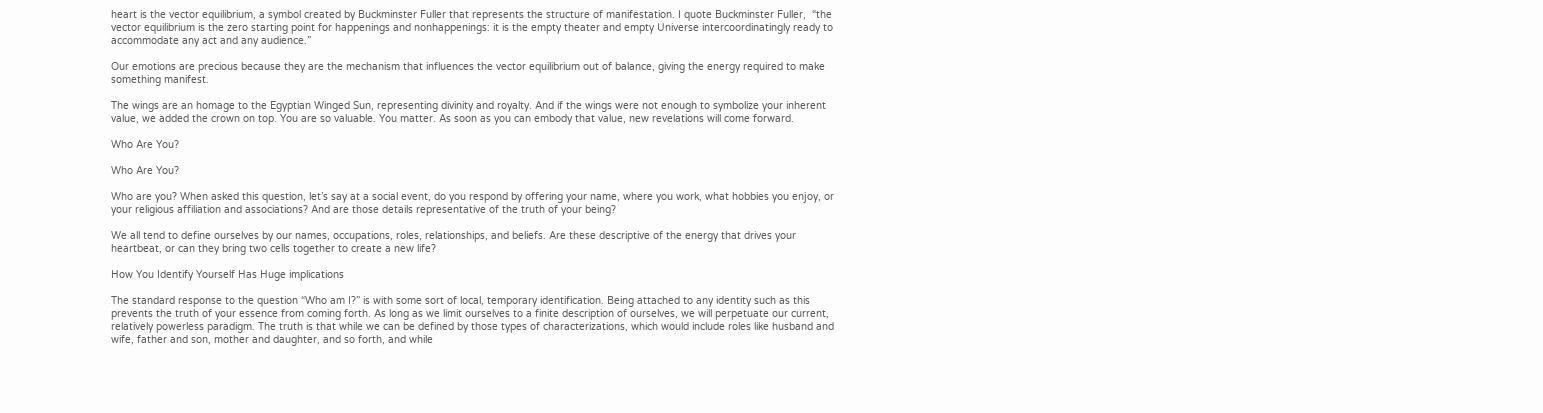heart is the vector equilibrium, a symbol created by Buckminster Fuller that represents the structure of manifestation. I quote Buckminster Fuller,  “the vector equilibrium is the zero starting point for happenings and nonhappenings: it is the empty theater and empty Universe intercoordinatingly ready to accommodate any act and any audience.”

Our emotions are precious because they are the mechanism that influences the vector equilibrium out of balance, giving the energy required to make something manifest.

The wings are an homage to the Egyptian Winged Sun, representing divinity and royalty. And if the wings were not enough to symbolize your inherent value, we added the crown on top. You are so valuable. You matter. As soon as you can embody that value, new revelations will come forward.

Who Are You?

Who Are You?

Who are you? When asked this question, let’s say at a social event, do you respond by offering your name, where you work, what hobbies you enjoy, or your religious affiliation and associations? And are those details representative of the truth of your being?

We all tend to define ourselves by our names, occupations, roles, relationships, and beliefs. Are these descriptive of the energy that drives your heartbeat, or can they bring two cells together to create a new life?

How You Identify Yourself Has Huge implications

The standard response to the question “Who am I?” is with some sort of local, temporary identification. Being attached to any identity such as this prevents the truth of your essence from coming forth. As long as we limit ourselves to a finite description of ourselves, we will perpetuate our current, relatively powerless paradigm. The truth is that while we can be defined by those types of characterizations, which would include roles like husband and wife, father and son, mother and daughter, and so forth, and while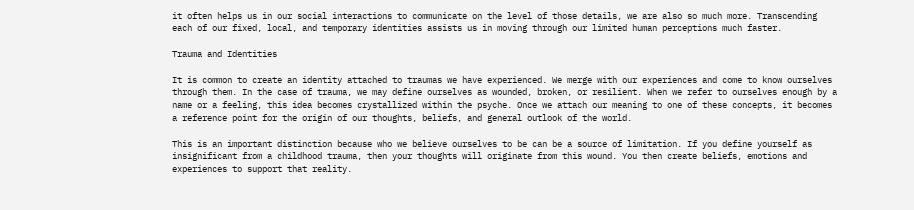it often helps us in our social interactions to communicate on the level of those details, we are also so much more. Transcending each of our fixed, local, and temporary identities assists us in moving through our limited human perceptions much faster.

Trauma and Identities

It is common to create an identity attached to traumas we have experienced. We merge with our experiences and come to know ourselves through them. In the case of trauma, we may define ourselves as wounded, broken, or resilient. When we refer to ourselves enough by a name or a feeling, this idea becomes crystallized within the psyche. Once we attach our meaning to one of these concepts, it becomes a reference point for the origin of our thoughts, beliefs, and general outlook of the world.

This is an important distinction because who we believe ourselves to be can be a source of limitation. If you define yourself as insignificant from a childhood trauma, then your thoughts will originate from this wound. You then create beliefs, emotions and experiences to support that reality.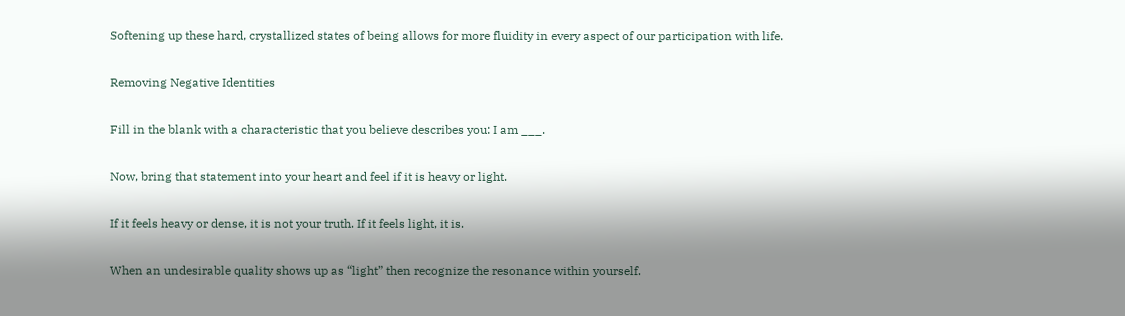Softening up these hard, crystallized states of being allows for more fluidity in every aspect of our participation with life.

Removing Negative Identities

Fill in the blank with a characteristic that you believe describes you: I am ___.

Now, bring that statement into your heart and feel if it is heavy or light.

If it feels heavy or dense, it is not your truth. If it feels light, it is.

When an undesirable quality shows up as “light” then recognize the resonance within yourself.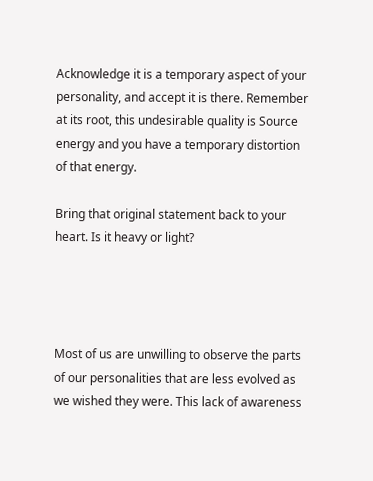Acknowledge it is a temporary aspect of your personality, and accept it is there. Remember at its root, this undesirable quality is Source energy and you have a temporary distortion of that energy.

Bring that original statement back to your heart. Is it heavy or light?




Most of us are unwilling to observe the parts of our personalities that are less evolved as we wished they were. This lack of awareness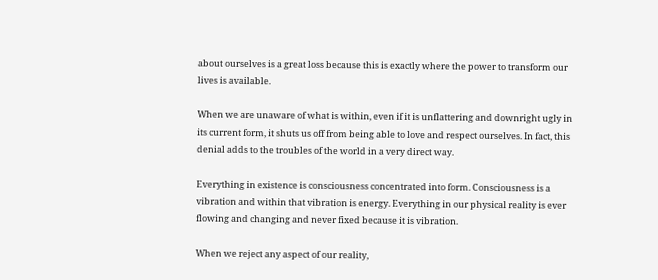about ourselves is a great loss because this is exactly where the power to transform our lives is available.

When we are unaware of what is within, even if it is unflattering and downright ugly in its current form, it shuts us off from being able to love and respect ourselves. In fact, this denial adds to the troubles of the world in a very direct way.

Everything in existence is consciousness concentrated into form. Consciousness is a vibration and within that vibration is energy. Everything in our physical reality is ever flowing and changing and never fixed because it is vibration.

When we reject any aspect of our reality,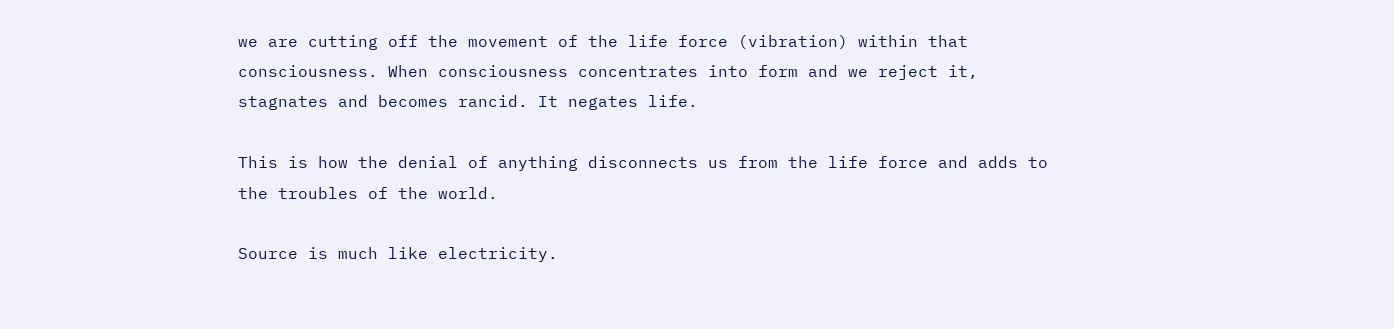we are cutting off the movement of the life force (vibration) within that consciousness. When consciousness concentrates into form and we reject it, stagnates and becomes rancid. It negates life.

This is how the denial of anything disconnects us from the life force and adds to the troubles of the world.

Source is much like electricity.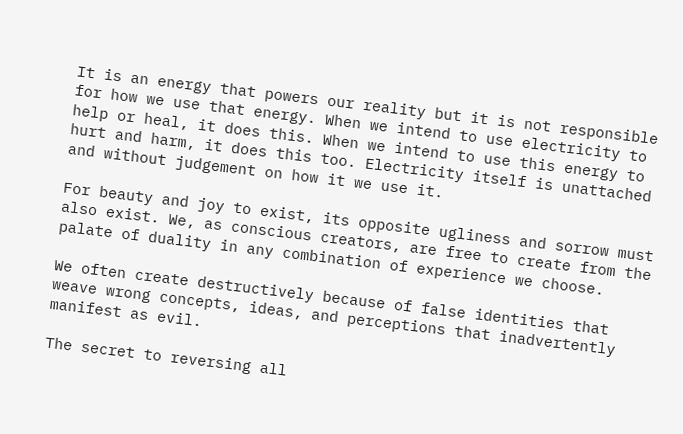It is an energy that powers our reality but it is not responsible for how we use that energy. When we intend to use electricity to help or heal, it does this. When we intend to use this energy to hurt and harm, it does this too. Electricity itself is unattached and without judgement on how it we use it.

For beauty and joy to exist, its opposite ugliness and sorrow must also exist. We, as conscious creators, are free to create from the palate of duality in any combination of experience we choose.

We often create destructively because of false identities that weave wrong concepts, ideas, and perceptions that inadvertently manifest as evil.

The secret to reversing all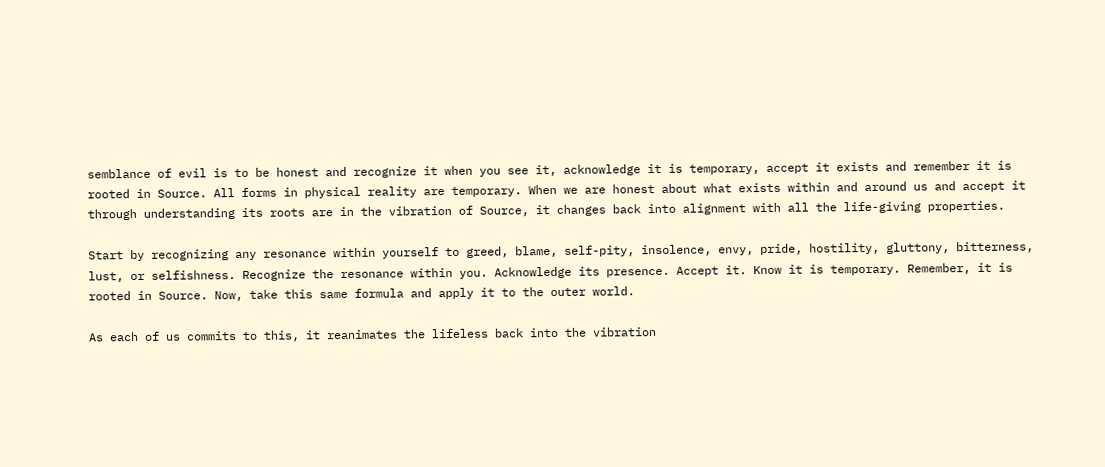semblance of evil is to be honest and recognize it when you see it, acknowledge it is temporary, accept it exists and remember it is rooted in Source. All forms in physical reality are temporary. When we are honest about what exists within and around us and accept it through understanding its roots are in the vibration of Source, it changes back into alignment with all the life-giving properties.

Start by recognizing any resonance within yourself to greed, blame, self-pity, insolence, envy, pride, hostility, gluttony, bitterness, lust, or selfishness. Recognize the resonance within you. Acknowledge its presence. Accept it. Know it is temporary. Remember, it is rooted in Source. Now, take this same formula and apply it to the outer world.

As each of us commits to this, it reanimates the lifeless back into the vibration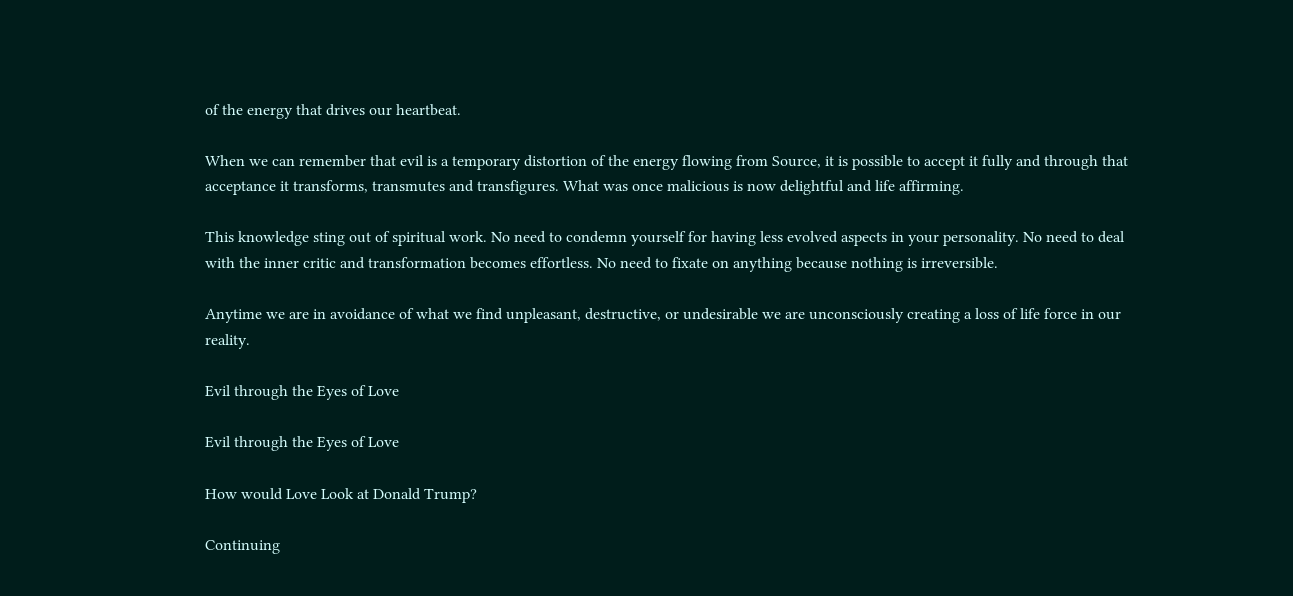of the energy that drives our heartbeat.

When we can remember that evil is a temporary distortion of the energy flowing from Source, it is possible to accept it fully and through that acceptance it transforms, transmutes and transfigures. What was once malicious is now delightful and life affirming.

This knowledge sting out of spiritual work. No need to condemn yourself for having less evolved aspects in your personality. No need to deal with the inner critic and transformation becomes effortless. No need to fixate on anything because nothing is irreversible.

Anytime we are in avoidance of what we find unpleasant, destructive, or undesirable we are unconsciously creating a loss of life force in our reality.

Evil through the Eyes of Love

Evil through the Eyes of Love

How would Love Look at Donald Trump?

Continuing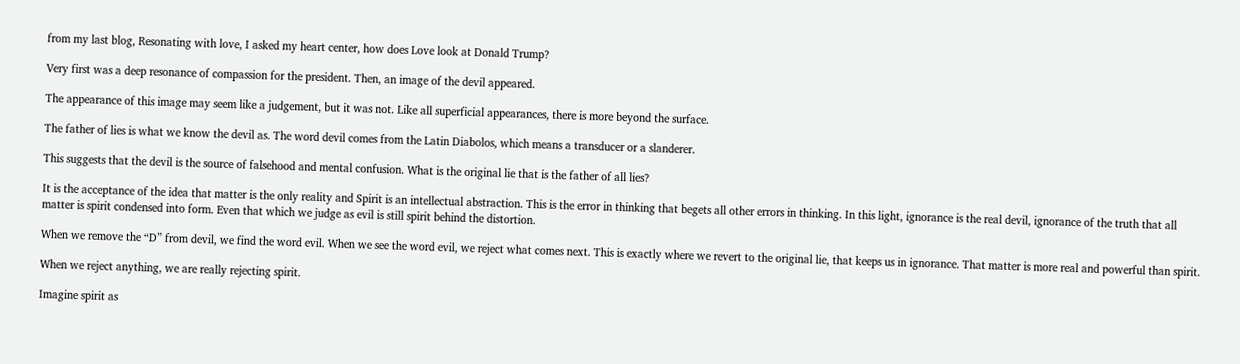from my last blog, Resonating with love, I asked my heart center, how does Love look at Donald Trump?

Very first was a deep resonance of compassion for the president. Then, an image of the devil appeared.

The appearance of this image may seem like a judgement, but it was not. Like all superficial appearances, there is more beyond the surface.

The father of lies is what we know the devil as. The word devil comes from the Latin Diabolos, which means a transducer or a slanderer.

This suggests that the devil is the source of falsehood and mental confusion. What is the original lie that is the father of all lies?

It is the acceptance of the idea that matter is the only reality and Spirit is an intellectual abstraction. This is the error in thinking that begets all other errors in thinking. In this light, ignorance is the real devil, ignorance of the truth that all matter is spirit condensed into form. Even that which we judge as evil is still spirit behind the distortion.

When we remove the “D” from devil, we find the word evil. When we see the word evil, we reject what comes next. This is exactly where we revert to the original lie, that keeps us in ignorance. That matter is more real and powerful than spirit.

When we reject anything, we are really rejecting spirit.

Imagine spirit as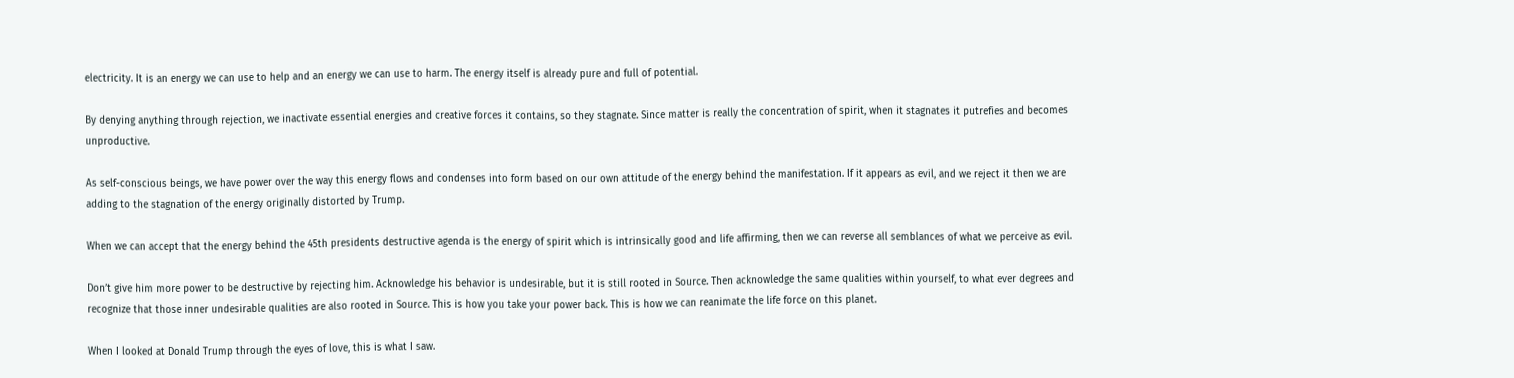electricity. It is an energy we can use to help and an energy we can use to harm. The energy itself is already pure and full of potential.

By denying anything through rejection, we inactivate essential energies and creative forces it contains, so they stagnate. Since matter is really the concentration of spirit, when it stagnates it putrefies and becomes unproductive.

As self-conscious beings, we have power over the way this energy flows and condenses into form based on our own attitude of the energy behind the manifestation. If it appears as evil, and we reject it then we are adding to the stagnation of the energy originally distorted by Trump.

When we can accept that the energy behind the 45th presidents destructive agenda is the energy of spirit which is intrinsically good and life affirming, then we can reverse all semblances of what we perceive as evil.

Don’t give him more power to be destructive by rejecting him. Acknowledge his behavior is undesirable, but it is still rooted in Source. Then acknowledge the same qualities within yourself, to what ever degrees and recognize that those inner undesirable qualities are also rooted in Source. This is how you take your power back. This is how we can reanimate the life force on this planet.

When I looked at Donald Trump through the eyes of love, this is what I saw.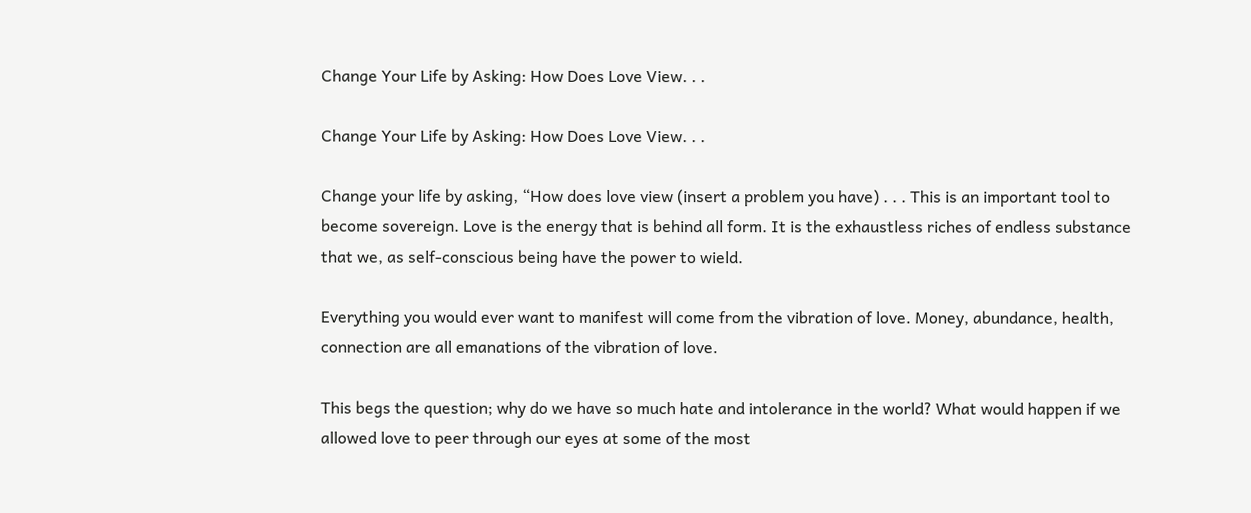Change Your Life by Asking: How Does Love View. . .

Change Your Life by Asking: How Does Love View. . .

Change your life by asking, “How does love view (insert a problem you have) . . . This is an important tool to become sovereign. Love is the energy that is behind all form. It is the exhaustless riches of endless substance that we, as self-conscious being have the power to wield.

Everything you would ever want to manifest will come from the vibration of love. Money, abundance, health, connection are all emanations of the vibration of love.

This begs the question; why do we have so much hate and intolerance in the world? What would happen if we allowed love to peer through our eyes at some of the most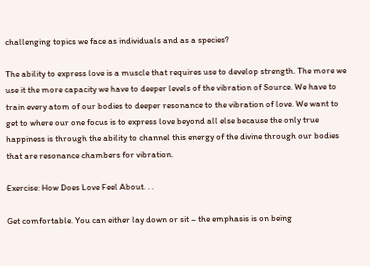challenging topics we face as individuals and as a species?

The ability to express love is a muscle that requires use to develop strength. The more we use it the more capacity we have to deeper levels of the vibration of Source. We have to train every atom of our bodies to deeper resonance to the vibration of love. We want to get to where our one focus is to express love beyond all else because the only true happiness is through the ability to channel this energy of the divine through our bodies that are resonance chambers for vibration.

Exercise: How Does Love Feel About. . .

Get comfortable. You can either lay down or sit – the emphasis is on being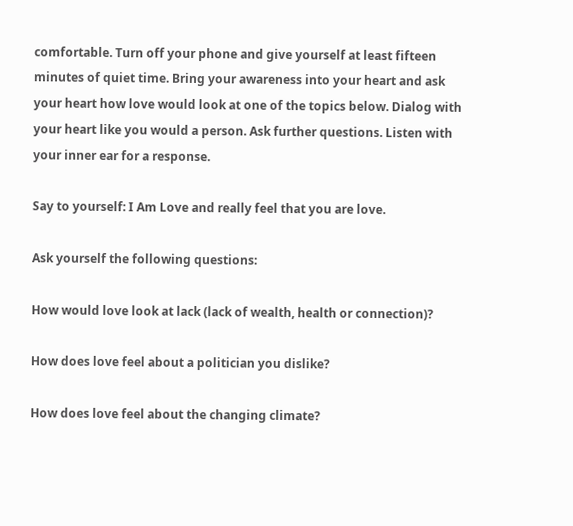comfortable. Turn off your phone and give yourself at least fifteen minutes of quiet time. Bring your awareness into your heart and ask your heart how love would look at one of the topics below. Dialog with your heart like you would a person. Ask further questions. Listen with your inner ear for a response.

Say to yourself: I Am Love and really feel that you are love.

Ask yourself the following questions:

How would love look at lack (lack of wealth, health or connection)?

How does love feel about a politician you dislike?

How does love feel about the changing climate?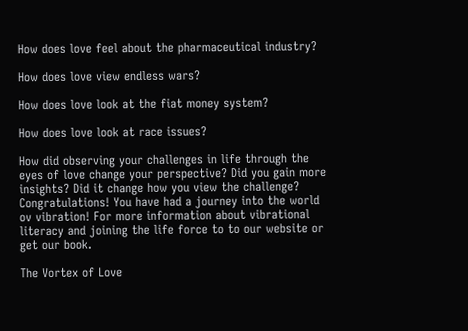How does love feel about the pharmaceutical industry?

How does love view endless wars?

How does love look at the fiat money system?

How does love look at race issues?

How did observing your challenges in life through the eyes of love change your perspective? Did you gain more insights? Did it change how you view the challenge? Congratulations! You have had a journey into the world ov vibration! For more information about vibrational literacy and joining the life force to to our website or get our book.

The Vortex of Love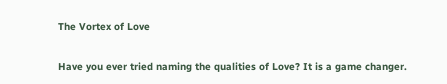The Vortex of Love

Have you ever tried naming the qualities of Love? It is a game changer.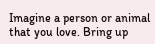Imagine a person or animal that you love. Bring up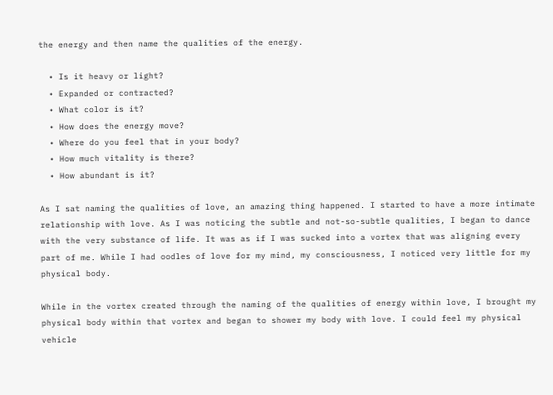the energy and then name the qualities of the energy.

  • Is it heavy or light?
  • Expanded or contracted?
  • What color is it?
  • How does the energy move?
  • Where do you feel that in your body?
  • How much vitality is there?
  • How abundant is it?

As I sat naming the qualities of love, an amazing thing happened. I started to have a more intimate relationship with love. As I was noticing the subtle and not-so-subtle qualities, I began to dance with the very substance of life. It was as if I was sucked into a vortex that was aligning every part of me. While I had oodles of love for my mind, my consciousness, I noticed very little for my physical body.

While in the vortex created through the naming of the qualities of energy within love, I brought my physical body within that vortex and began to shower my body with love. I could feel my physical vehicle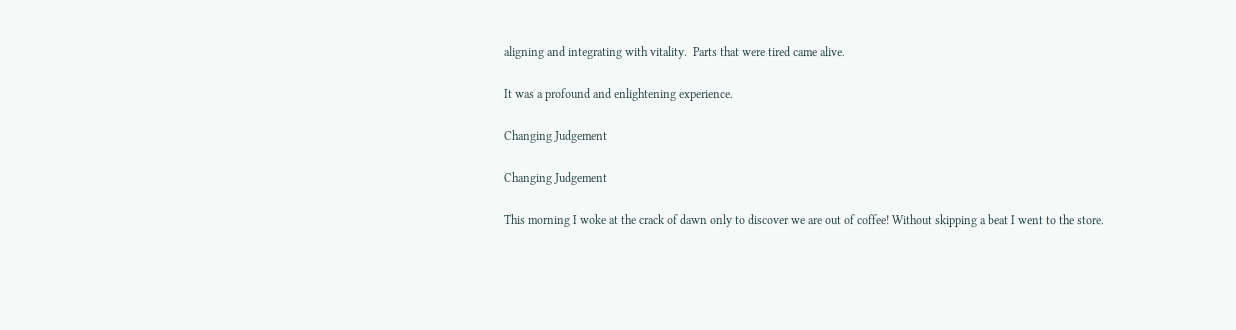aligning and integrating with vitality.  Parts that were tired came alive.

It was a profound and enlightening experience.

Changing Judgement

Changing Judgement

This morning I woke at the crack of dawn only to discover we are out of coffee! Without skipping a beat I went to the store.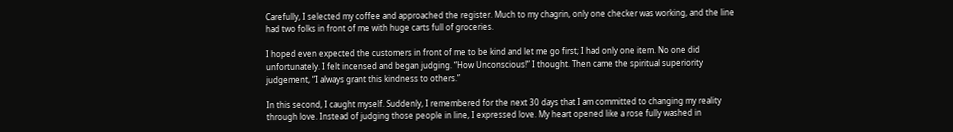Carefully, I selected my coffee and approached the register. Much to my chagrin, only one checker was working, and the line had two folks in front of me with huge carts full of groceries.

I hoped even expected the customers in front of me to be kind and let me go first; I had only one item. No one did unfortunately. I felt incensed and began judging. “How Unconscious!” I thought. Then came the spiritual superiority judgement, “I always grant this kindness to others.”

In this second, I caught myself. Suddenly, I remembered for the next 30 days that I am committed to changing my reality through love. Instead of judging those people in line, I expressed love. My heart opened like a rose fully washed in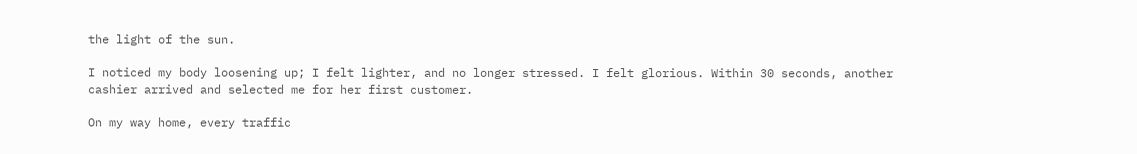the light of the sun.

I noticed my body loosening up; I felt lighter, and no longer stressed. I felt glorious. Within 30 seconds, another cashier arrived and selected me for her first customer.

On my way home, every traffic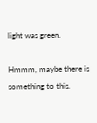light was green.

Hmmm, maybe there is something to this.